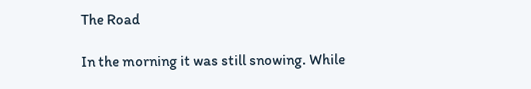The Road

In the morning it was still snowing. While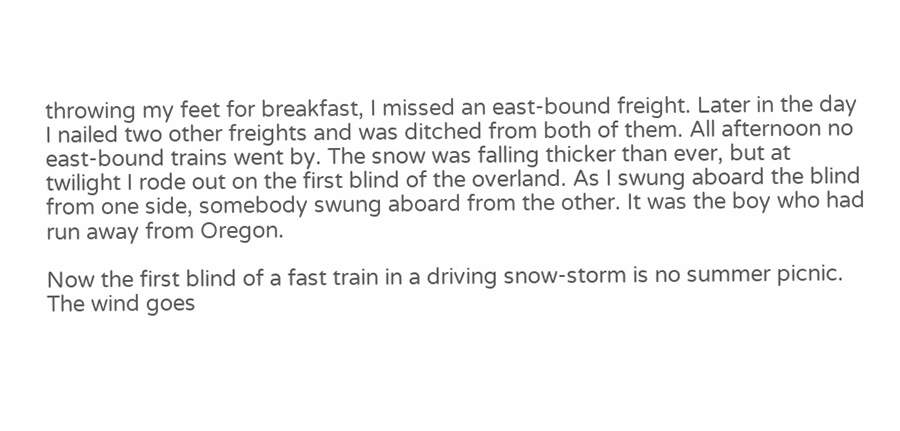throwing my feet for breakfast, I missed an east-bound freight. Later in the day I nailed two other freights and was ditched from both of them. All afternoon no east-bound trains went by. The snow was falling thicker than ever, but at twilight I rode out on the first blind of the overland. As I swung aboard the blind from one side, somebody swung aboard from the other. It was the boy who had run away from Oregon.

Now the first blind of a fast train in a driving snow-storm is no summer picnic. The wind goes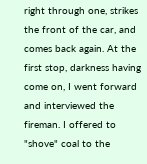right through one, strikes the front of the car, and comes back again. At the first stop, darkness having come on, I went forward and interviewed the fireman. I offered to "shove" coal to the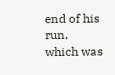end of his run, which was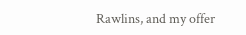Rawlins, and my offer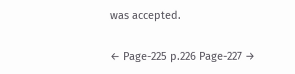was accepted.

← Page-225 p.226 Page-227 →